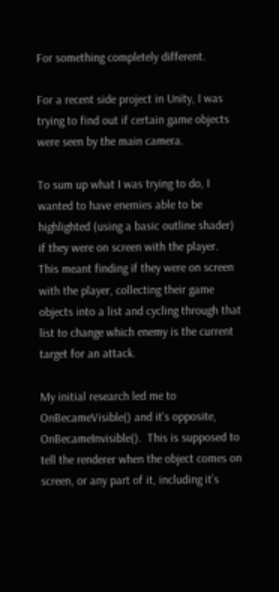For something completely different.

For a recent side project in Unity, I was trying to find out if certain game objects were seen by the main camera.

To sum up what I was trying to do, I wanted to have enemies able to be highlighted (using a basic outline shader) if they were on screen with the player.  This meant finding if they were on screen with the player, collecting their game objects into a list and cycling through that list to change which enemy is the current target for an attack.

My initial research led me to OnBecameVisible() and it’s opposite, OnBecameInvisible().  This is supposed to tell the renderer when the object comes on screen, or any part of it, including it’s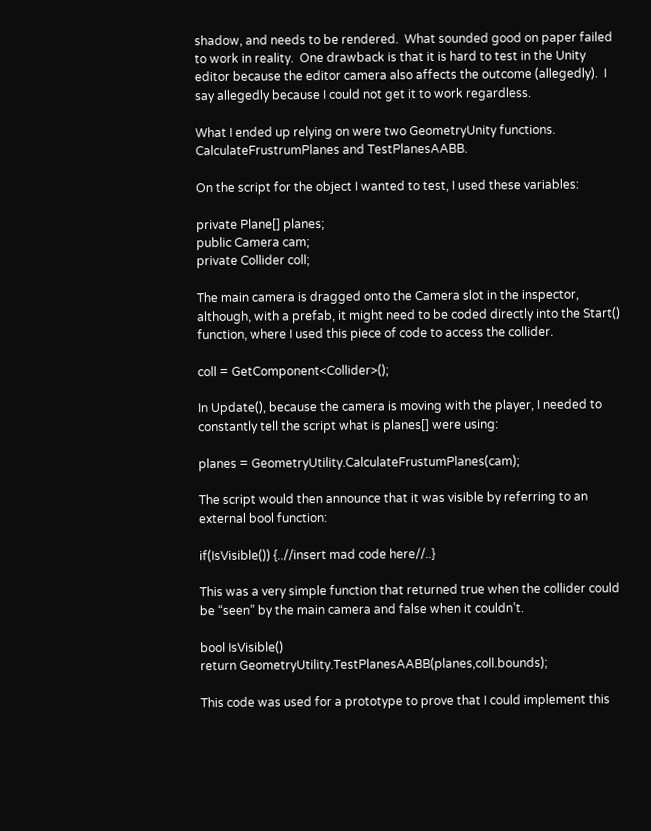shadow, and needs to be rendered.  What sounded good on paper failed to work in reality.  One drawback is that it is hard to test in the Unity editor because the editor camera also affects the outcome (allegedly).  I say allegedly because I could not get it to work regardless.

What I ended up relying on were two GeometryUnity functions.  CalculateFrustrumPlanes and TestPlanesAABB.

On the script for the object I wanted to test, I used these variables:

private Plane[] planes;
public Camera cam;
private Collider coll;

The main camera is dragged onto the Camera slot in the inspector, although, with a prefab, it might need to be coded directly into the Start() function, where I used this piece of code to access the collider.

coll = GetComponent<Collider>();

In Update(), because the camera is moving with the player, I needed to constantly tell the script what is planes[] were using:

planes = GeometryUtility.CalculateFrustumPlanes(cam);

The script would then announce that it was visible by referring to an external bool function:

if(IsVisible()) {..//insert mad code here//..}

This was a very simple function that returned true when the collider could be “seen” by the main camera and false when it couldn’t.

bool IsVisible()
return GeometryUtility.TestPlanesAABB(planes,coll.bounds);

This code was used for a prototype to prove that I could implement this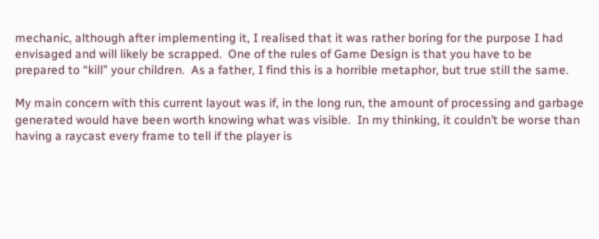mechanic, although after implementing it, I realised that it was rather boring for the purpose I had envisaged and will likely be scrapped.  One of the rules of Game Design is that you have to be prepared to “kill” your children.  As a father, I find this is a horrible metaphor, but true still the same.

My main concern with this current layout was if, in the long run, the amount of processing and garbage generated would have been worth knowing what was visible.  In my thinking, it couldn’t be worse than having a raycast every frame to tell if the player is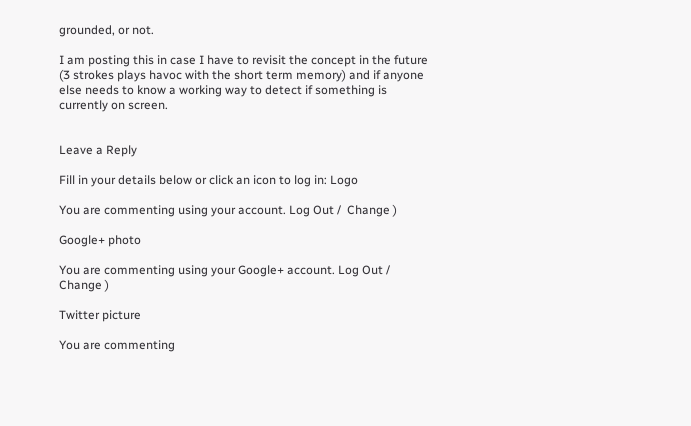grounded, or not.

I am posting this in case I have to revisit the concept in the future (3 strokes plays havoc with the short term memory) and if anyone else needs to know a working way to detect if something is currently on screen.


Leave a Reply

Fill in your details below or click an icon to log in: Logo

You are commenting using your account. Log Out /  Change )

Google+ photo

You are commenting using your Google+ account. Log Out /  Change )

Twitter picture

You are commenting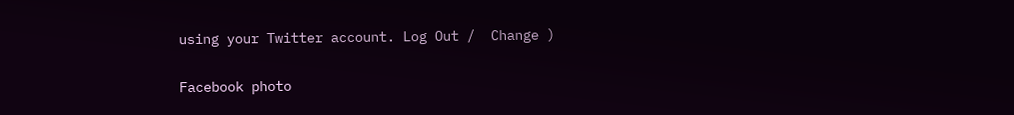using your Twitter account. Log Out /  Change )

Facebook photo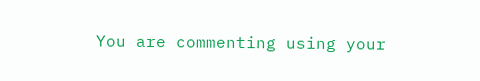You are commenting using your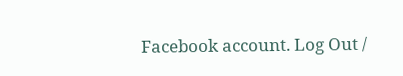Facebook account. Log Out /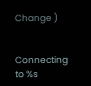Change )


Connecting to %s